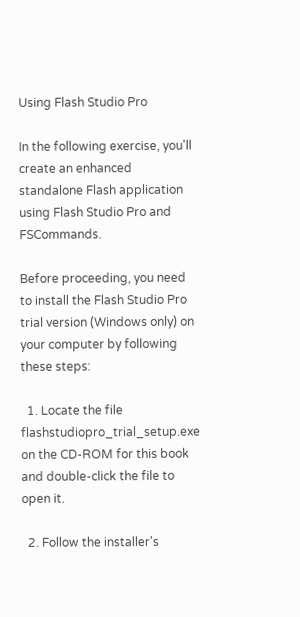Using Flash Studio Pro

In the following exercise, you'll create an enhanced standalone Flash application using Flash Studio Pro and FSCommands.

Before proceeding, you need to install the Flash Studio Pro trial version (Windows only) on your computer by following these steps:

  1. Locate the file flashstudiopro_trial_setup.exe on the CD-ROM for this book and double-click the file to open it.

  2. Follow the installer's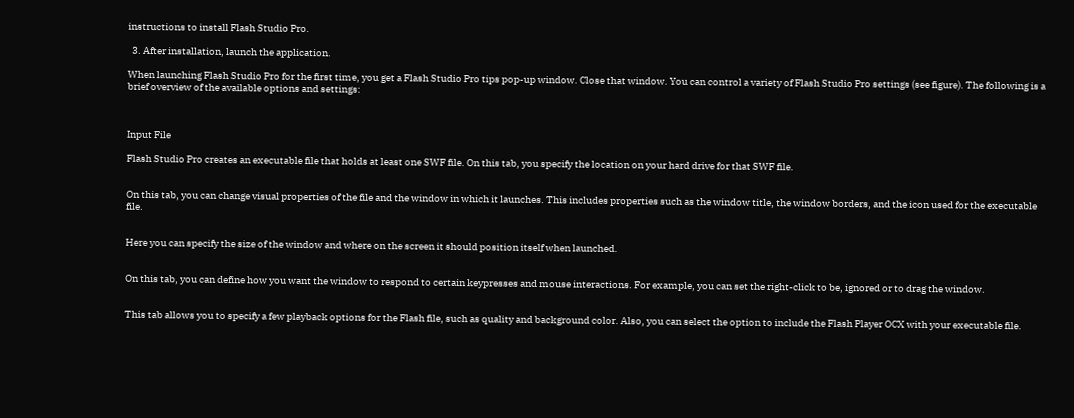instructions to install Flash Studio Pro.

  3. After installation, launch the application.

When launching Flash Studio Pro for the first time, you get a Flash Studio Pro tips pop-up window. Close that window. You can control a variety of Flash Studio Pro settings (see figure). The following is a brief overview of the available options and settings:



Input File

Flash Studio Pro creates an executable file that holds at least one SWF file. On this tab, you specify the location on your hard drive for that SWF file.


On this tab, you can change visual properties of the file and the window in which it launches. This includes properties such as the window title, the window borders, and the icon used for the executable file.


Here you can specify the size of the window and where on the screen it should position itself when launched.


On this tab, you can define how you want the window to respond to certain keypresses and mouse interactions. For example, you can set the right-click to be, ignored or to drag the window.


This tab allows you to specify a few playback options for the Flash file, such as quality and background color. Also, you can select the option to include the Flash Player OCX with your executable file.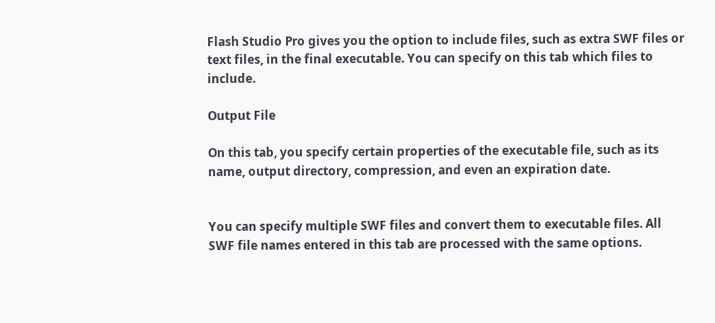Flash Studio Pro gives you the option to include files, such as extra SWF files or text files, in the final executable. You can specify on this tab which files to include.

Output File

On this tab, you specify certain properties of the executable file, such as its name, output directory, compression, and even an expiration date.


You can specify multiple SWF files and convert them to executable files. All SWF file names entered in this tab are processed with the same options.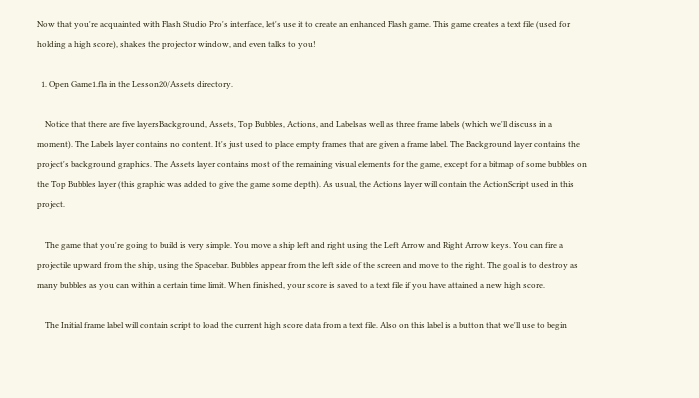Now that you're acquainted with Flash Studio Pro's interface, let's use it to create an enhanced Flash game. This game creates a text file (used for holding a high score), shakes the projector window, and even talks to you!

  1. Open Game1.fla in the Lesson20/Assets directory.

    Notice that there are five layersBackground, Assets, Top Bubbles, Actions, and Labelsas well as three frame labels (which we'll discuss in a moment). The Labels layer contains no content. It's just used to place empty frames that are given a frame label. The Background layer contains the project's background graphics. The Assets layer contains most of the remaining visual elements for the game, except for a bitmap of some bubbles on the Top Bubbles layer (this graphic was added to give the game some depth). As usual, the Actions layer will contain the ActionScript used in this project.

    The game that you're going to build is very simple. You move a ship left and right using the Left Arrow and Right Arrow keys. You can fire a projectile upward from the ship, using the Spacebar. Bubbles appear from the left side of the screen and move to the right. The goal is to destroy as many bubbles as you can within a certain time limit. When finished, your score is saved to a text file if you have attained a new high score.

    The Initial frame label will contain script to load the current high score data from a text file. Also on this label is a button that we'll use to begin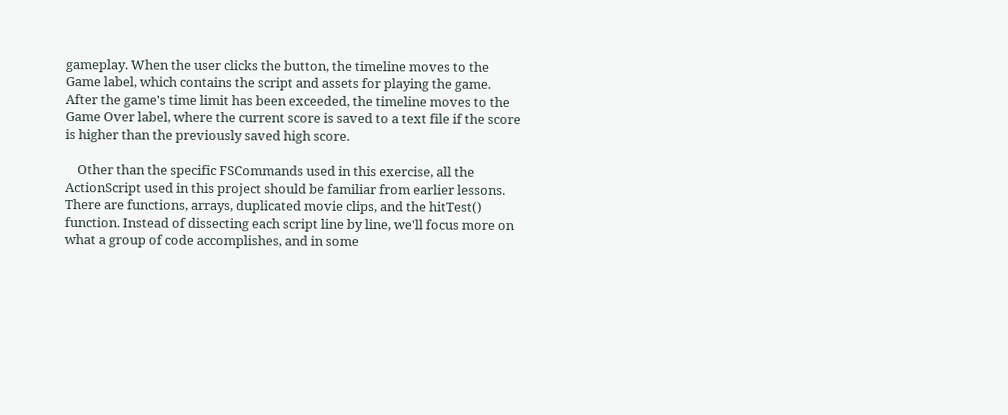gameplay. When the user clicks the button, the timeline moves to the Game label, which contains the script and assets for playing the game. After the game's time limit has been exceeded, the timeline moves to the Game Over label, where the current score is saved to a text file if the score is higher than the previously saved high score.

    Other than the specific FSCommands used in this exercise, all the ActionScript used in this project should be familiar from earlier lessons. There are functions, arrays, duplicated movie clips, and the hitTest() function. Instead of dissecting each script line by line, we'll focus more on what a group of code accomplishes, and in some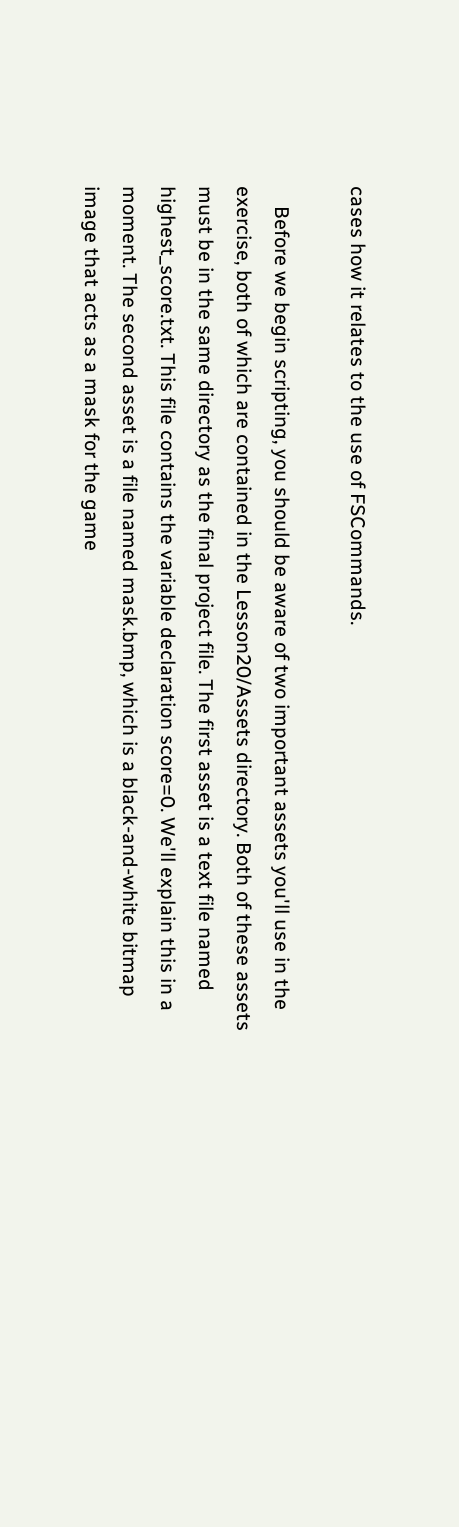cases how it relates to the use of FSCommands.

    Before we begin scripting, you should be aware of two important assets you'll use in the exercise, both of which are contained in the Lesson20/Assets directory. Both of these assets must be in the same directory as the final project file. The first asset is a text file named highest_score.txt. This file contains the variable declaration score=0. We'll explain this in a moment. The second asset is a file named mask.bmp, which is a black-and-white bitmap image that acts as a mask for the game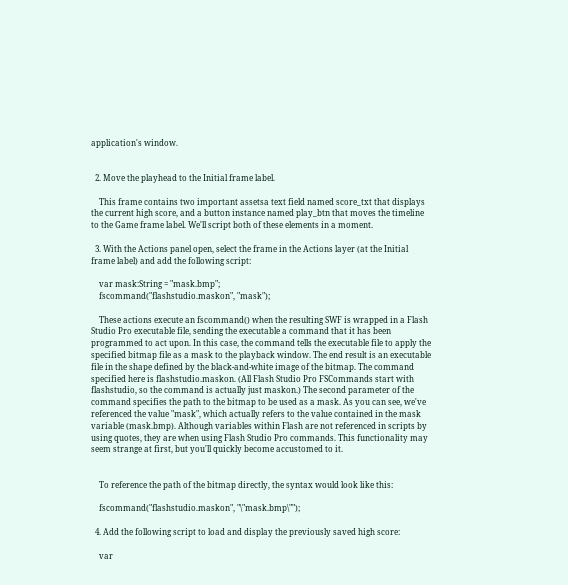application's window.


  2. Move the playhead to the Initial frame label.

    This frame contains two important assetsa text field named score_txt that displays the current high score, and a button instance named play_btn that moves the timeline to the Game frame label. We'll script both of these elements in a moment.

  3. With the Actions panel open, select the frame in the Actions layer (at the Initial frame label) and add the following script:

    var mask:String = "mask.bmp";
    fscommand("flashstudio.maskon", "mask");

    These actions execute an fscommand() when the resulting SWF is wrapped in a Flash Studio Pro executable file, sending the executable a command that it has been programmed to act upon. In this case, the command tells the executable file to apply the specified bitmap file as a mask to the playback window. The end result is an executable file in the shape defined by the black-and-white image of the bitmap. The command specified here is flashstudio.maskon. (All Flash Studio Pro FSCommands start with flashstudio, so the command is actually just maskon.) The second parameter of the command specifies the path to the bitmap to be used as a mask. As you can see, we've referenced the value "mask", which actually refers to the value contained in the mask variable (mask.bmp). Although variables within Flash are not referenced in scripts by using quotes, they are when using Flash Studio Pro commands. This functionality may seem strange at first, but you'll quickly become accustomed to it.


    To reference the path of the bitmap directly, the syntax would look like this:

    fscommand("flashstudio.maskon", "\"mask.bmp\"");

  4. Add the following script to load and display the previously saved high score:

    var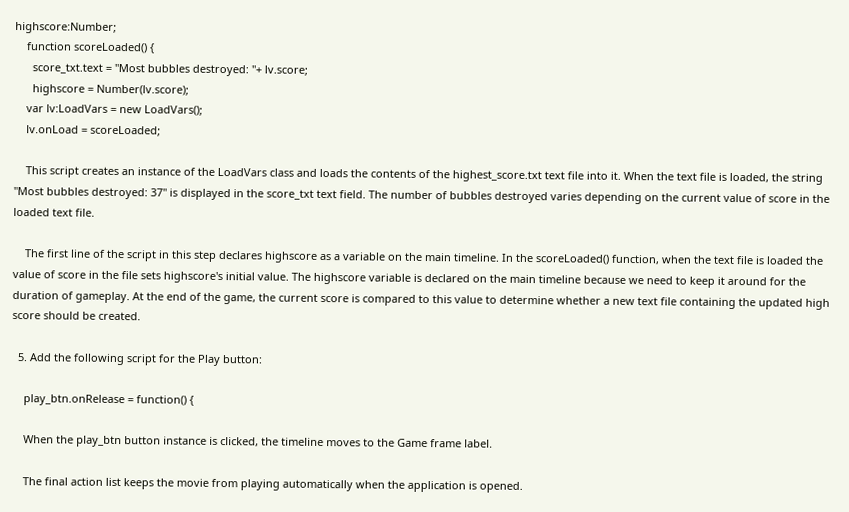highscore:Number;
    function scoreLoaded() {
      score_txt.text = "Most bubbles destroyed: "+ lv.score;
      highscore = Number(lv.score);
    var lv:LoadVars = new LoadVars();
    lv.onLoad = scoreLoaded;

    This script creates an instance of the LoadVars class and loads the contents of the highest_score.txt text file into it. When the text file is loaded, the string "Most bubbles destroyed: 37" is displayed in the score_txt text field. The number of bubbles destroyed varies depending on the current value of score in the loaded text file.

    The first line of the script in this step declares highscore as a variable on the main timeline. In the scoreLoaded() function, when the text file is loaded the value of score in the file sets highscore's initial value. The highscore variable is declared on the main timeline because we need to keep it around for the duration of gameplay. At the end of the game, the current score is compared to this value to determine whether a new text file containing the updated high score should be created.

  5. Add the following script for the Play button:

    play_btn.onRelease = function() {

    When the play_btn button instance is clicked, the timeline moves to the Game frame label.

    The final action list keeps the movie from playing automatically when the application is opened.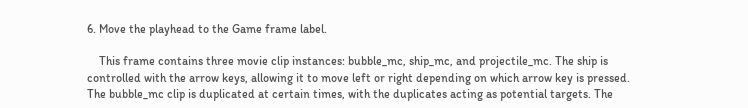6. Move the playhead to the Game frame label.

    This frame contains three movie clip instances: bubble_mc, ship_mc, and projectile_mc. The ship is controlled with the arrow keys, allowing it to move left or right depending on which arrow key is pressed. The bubble_mc clip is duplicated at certain times, with the duplicates acting as potential targets. The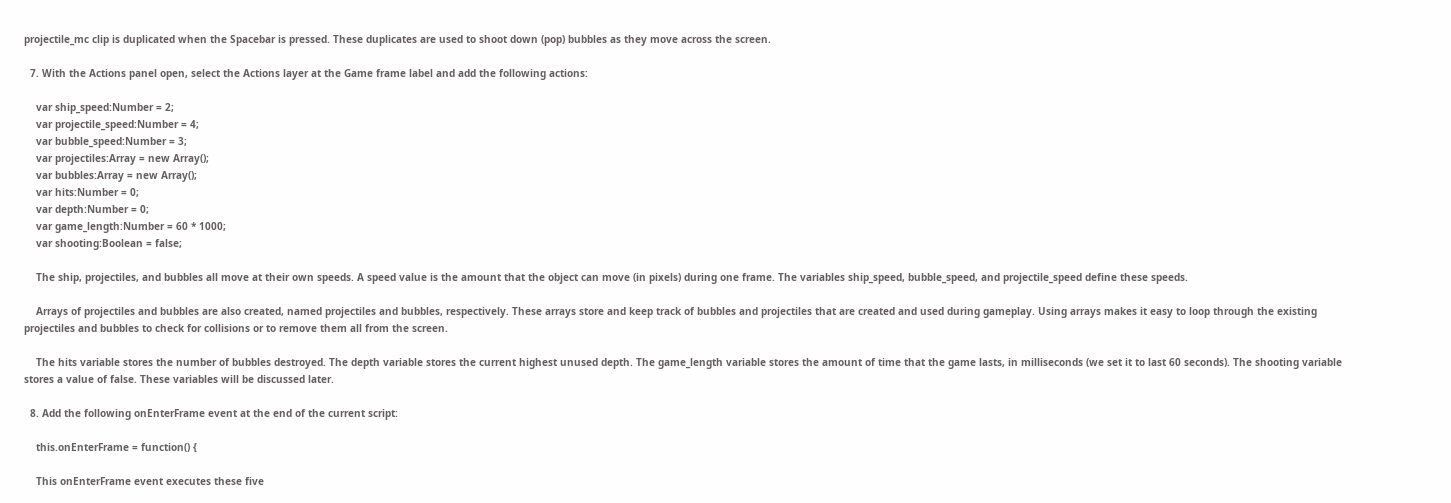projectile_mc clip is duplicated when the Spacebar is pressed. These duplicates are used to shoot down (pop) bubbles as they move across the screen.

  7. With the Actions panel open, select the Actions layer at the Game frame label and add the following actions:

    var ship_speed:Number = 2;
    var projectile_speed:Number = 4;
    var bubble_speed:Number = 3;
    var projectiles:Array = new Array();
    var bubbles:Array = new Array();
    var hits:Number = 0;
    var depth:Number = 0;
    var game_length:Number = 60 * 1000;
    var shooting:Boolean = false;

    The ship, projectiles, and bubbles all move at their own speeds. A speed value is the amount that the object can move (in pixels) during one frame. The variables ship_speed, bubble_speed, and projectile_speed define these speeds.

    Arrays of projectiles and bubbles are also created, named projectiles and bubbles, respectively. These arrays store and keep track of bubbles and projectiles that are created and used during gameplay. Using arrays makes it easy to loop through the existing projectiles and bubbles to check for collisions or to remove them all from the screen.

    The hits variable stores the number of bubbles destroyed. The depth variable stores the current highest unused depth. The game_length variable stores the amount of time that the game lasts, in milliseconds (we set it to last 60 seconds). The shooting variable stores a value of false. These variables will be discussed later.

  8. Add the following onEnterFrame event at the end of the current script:

    this.onEnterFrame = function() {

    This onEnterFrame event executes these five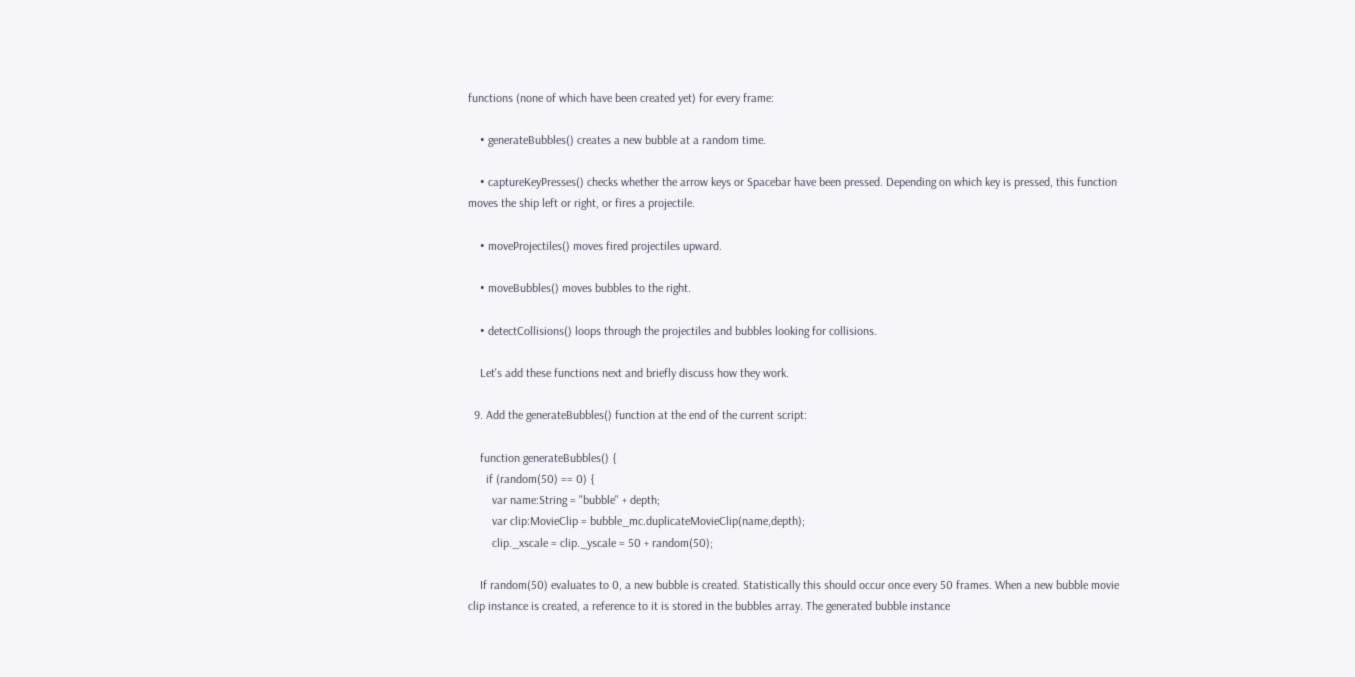functions (none of which have been created yet) for every frame:

    • generateBubbles() creates a new bubble at a random time.

    • captureKeyPresses() checks whether the arrow keys or Spacebar have been pressed. Depending on which key is pressed, this function moves the ship left or right, or fires a projectile.

    • moveProjectiles() moves fired projectiles upward.

    • moveBubbles() moves bubbles to the right.

    • detectCollisions() loops through the projectiles and bubbles looking for collisions.

    Let's add these functions next and briefly discuss how they work.

  9. Add the generateBubbles() function at the end of the current script:

    function generateBubbles() {
      if (random(50) == 0) {
        var name:String = "bubble" + depth;
        var clip:MovieClip = bubble_mc.duplicateMovieClip(name,depth);
        clip._xscale = clip._yscale = 50 + random(50);

    If random(50) evaluates to 0, a new bubble is created. Statistically this should occur once every 50 frames. When a new bubble movie clip instance is created, a reference to it is stored in the bubbles array. The generated bubble instance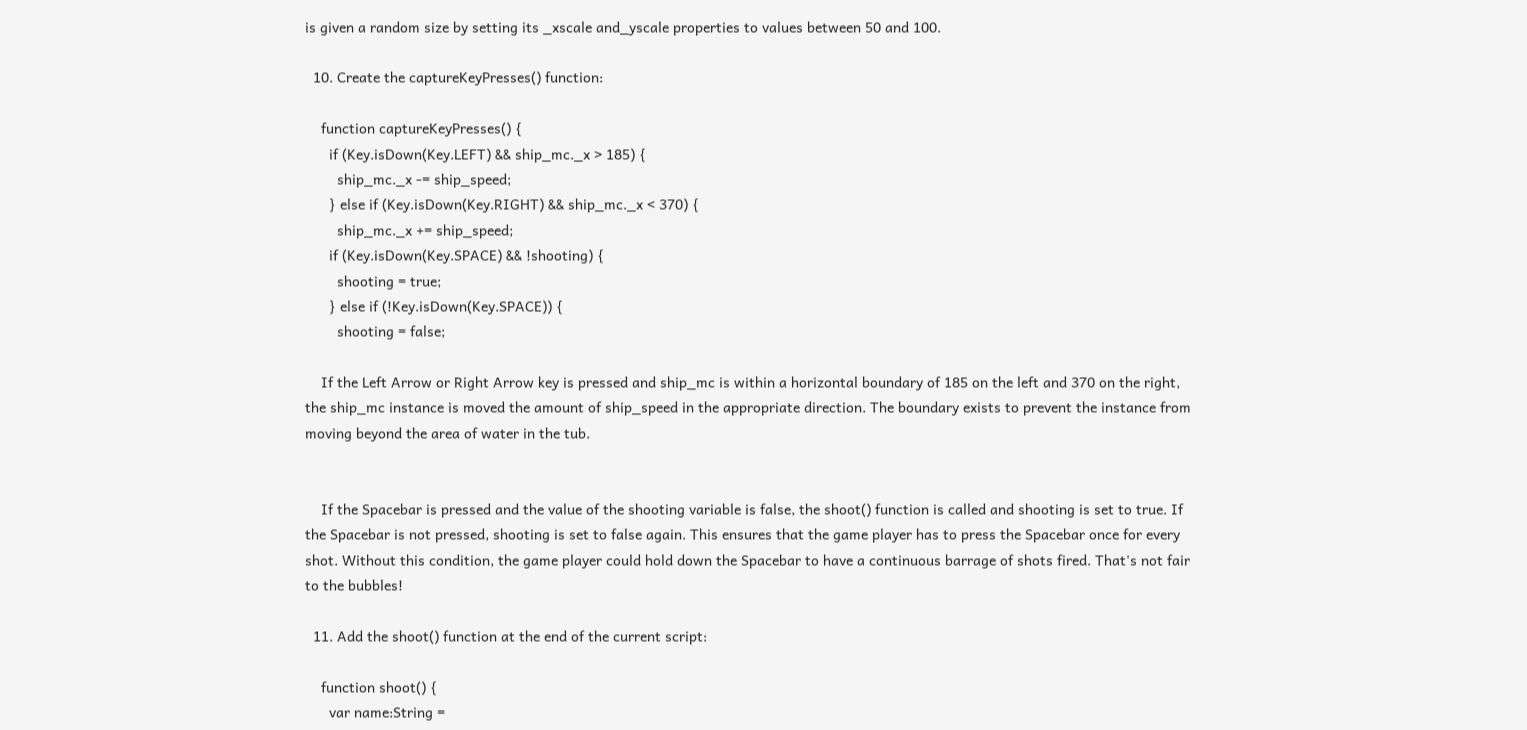is given a random size by setting its _xscale and_yscale properties to values between 50 and 100.

  10. Create the captureKeyPresses() function:

    function captureKeyPresses() {
      if (Key.isDown(Key.LEFT) && ship_mc._x > 185) {
        ship_mc._x -= ship_speed;
      } else if (Key.isDown(Key.RIGHT) && ship_mc._x < 370) {
        ship_mc._x += ship_speed;
      if (Key.isDown(Key.SPACE) && !shooting) {
        shooting = true;
      } else if (!Key.isDown(Key.SPACE)) {
        shooting = false;

    If the Left Arrow or Right Arrow key is pressed and ship_mc is within a horizontal boundary of 185 on the left and 370 on the right, the ship_mc instance is moved the amount of ship_speed in the appropriate direction. The boundary exists to prevent the instance from moving beyond the area of water in the tub.


    If the Spacebar is pressed and the value of the shooting variable is false, the shoot() function is called and shooting is set to true. If the Spacebar is not pressed, shooting is set to false again. This ensures that the game player has to press the Spacebar once for every shot. Without this condition, the game player could hold down the Spacebar to have a continuous barrage of shots fired. That's not fair to the bubbles!

  11. Add the shoot() function at the end of the current script:

    function shoot() {
      var name:String =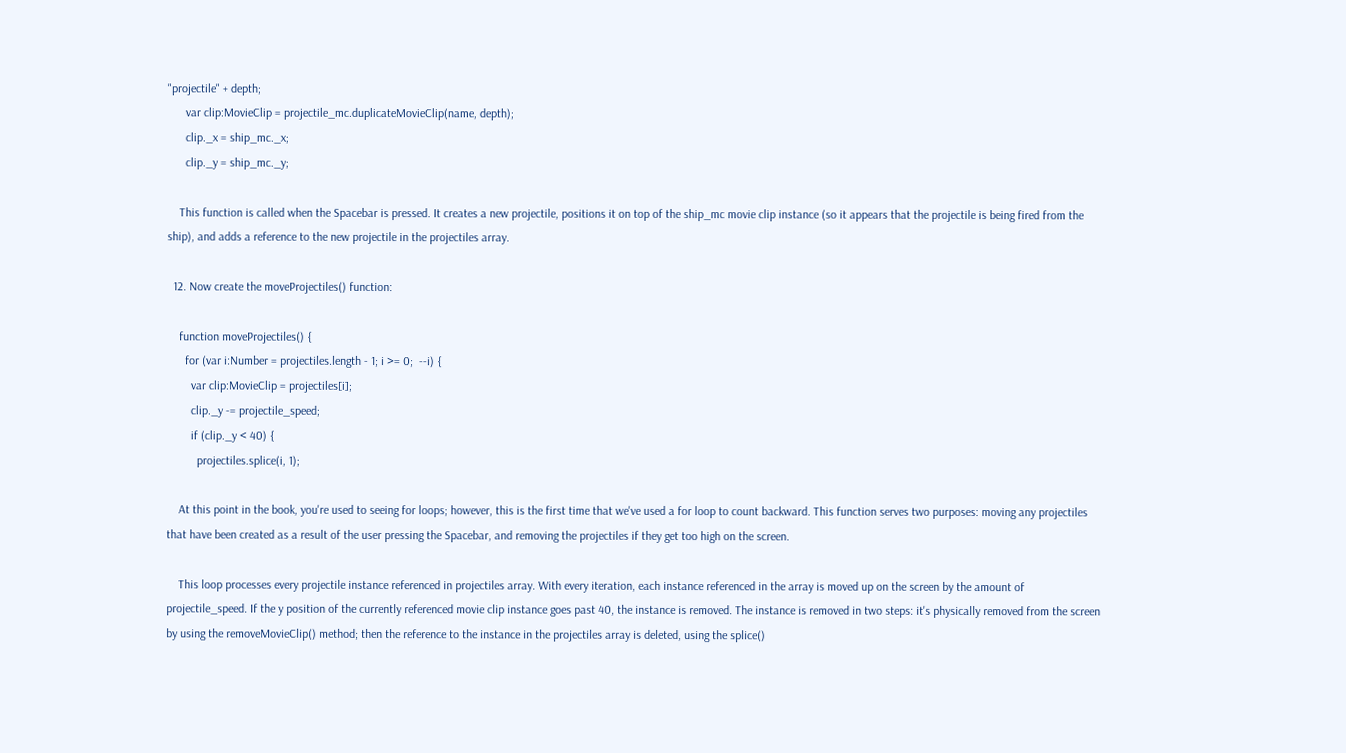"projectile" + depth;
      var clip:MovieClip = projectile_mc.duplicateMovieClip(name, depth);
      clip._x = ship_mc._x;
      clip._y = ship_mc._y;

    This function is called when the Spacebar is pressed. It creates a new projectile, positions it on top of the ship_mc movie clip instance (so it appears that the projectile is being fired from the ship), and adds a reference to the new projectile in the projectiles array.

  12. Now create the moveProjectiles() function:

    function moveProjectiles() {
      for (var i:Number = projectiles.length - 1; i >= 0;  --i) {
        var clip:MovieClip = projectiles[i];
        clip._y -= projectile_speed;
        if (clip._y < 40) {
          projectiles.splice(i, 1);

    At this point in the book, you're used to seeing for loops; however, this is the first time that we've used a for loop to count backward. This function serves two purposes: moving any projectiles that have been created as a result of the user pressing the Spacebar, and removing the projectiles if they get too high on the screen.

    This loop processes every projectile instance referenced in projectiles array. With every iteration, each instance referenced in the array is moved up on the screen by the amount of projectile_speed. If the y position of the currently referenced movie clip instance goes past 40, the instance is removed. The instance is removed in two steps: it's physically removed from the screen by using the removeMovieClip() method; then the reference to the instance in the projectiles array is deleted, using the splice()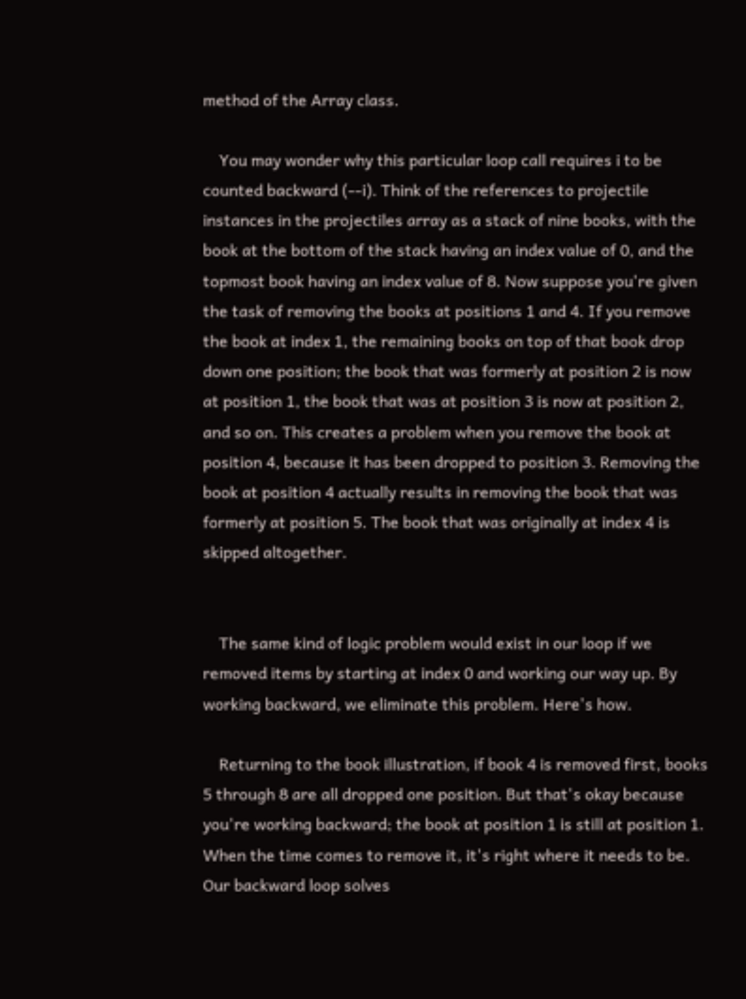method of the Array class.

    You may wonder why this particular loop call requires i to be counted backward (--i). Think of the references to projectile instances in the projectiles array as a stack of nine books, with the book at the bottom of the stack having an index value of 0, and the topmost book having an index value of 8. Now suppose you're given the task of removing the books at positions 1 and 4. If you remove the book at index 1, the remaining books on top of that book drop down one position; the book that was formerly at position 2 is now at position 1, the book that was at position 3 is now at position 2, and so on. This creates a problem when you remove the book at position 4, because it has been dropped to position 3. Removing the book at position 4 actually results in removing the book that was formerly at position 5. The book that was originally at index 4 is skipped altogether.


    The same kind of logic problem would exist in our loop if we removed items by starting at index 0 and working our way up. By working backward, we eliminate this problem. Here's how.

    Returning to the book illustration, if book 4 is removed first, books 5 through 8 are all dropped one position. But that's okay because you're working backward; the book at position 1 is still at position 1. When the time comes to remove it, it's right where it needs to be. Our backward loop solves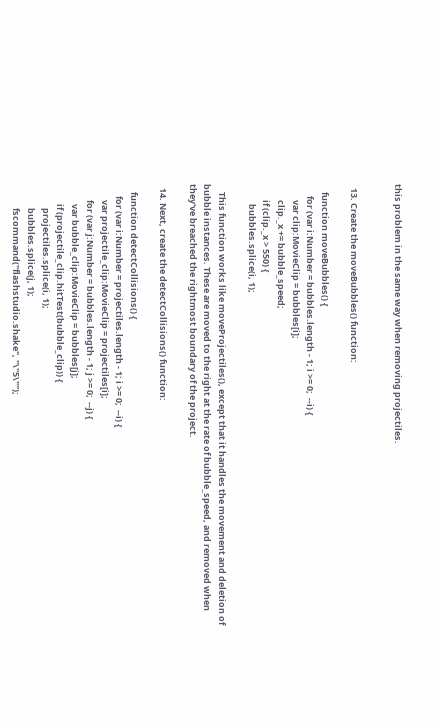this problem in the same way when removing projectiles.


  13. Create the moveBubbles() function:

    function moveBubbles() {
      for (var i:Number = bubbles.length - 1; i >= 0;  --i) {
        var clip:MovieClip = bubbles[i];
        clip._x += bubble_speed;
        if (clip._x > 550) {
          bubbles.splice(i, 1);

    This function works like moveProjectiles(), except that it handles the movement and deletion of bubble instances. These are moved to the right at the rate of bubble_speed, and removed when they've breached the rightmost boundary of the project.

  14. Next, create the detectCollisions() function:

    function detectCollisions() {
      for (var i:Number = projectiles.length - 1; i >= 0;  --i) {
        var projectile_clip:MovieClip = projectiles[i];
        for (var j:Number = bubbles.length - 1; j >= 0;  --j) {
          var bubble_clip:MovieClip = bubbles[j];
          if (projectile_clip.hitTest(bubble_clip)) {
            projectiles.splice(i, 1);
            bubbles.splice(j, 1);
            fscommand("flashstudio.shake", "\"5\"");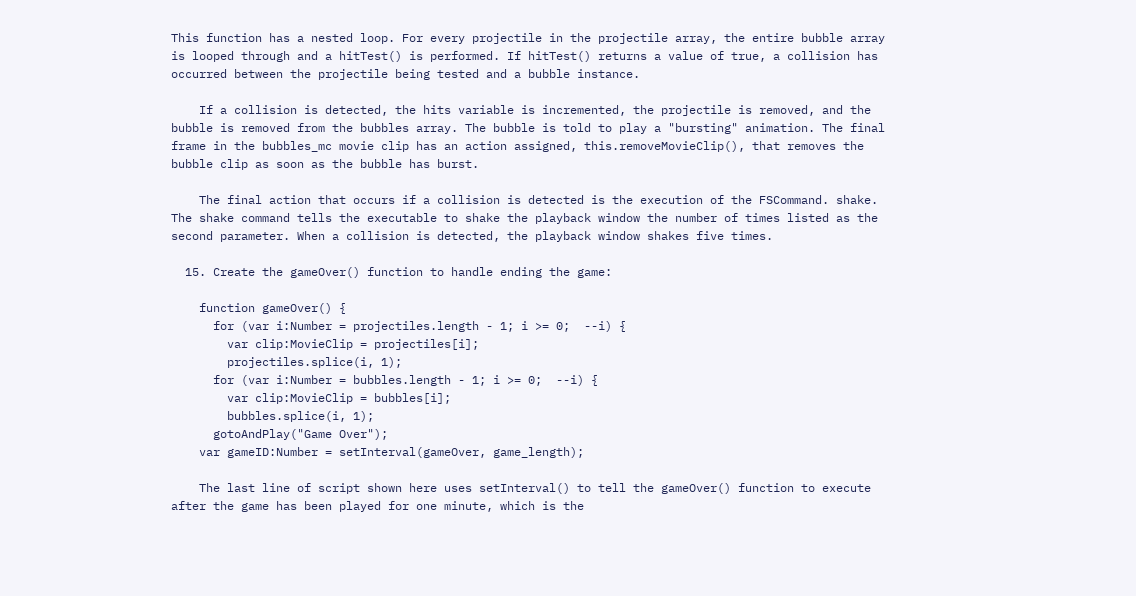This function has a nested loop. For every projectile in the projectile array, the entire bubble array is looped through and a hitTest() is performed. If hitTest() returns a value of true, a collision has occurred between the projectile being tested and a bubble instance.

    If a collision is detected, the hits variable is incremented, the projectile is removed, and the bubble is removed from the bubbles array. The bubble is told to play a "bursting" animation. The final frame in the bubbles_mc movie clip has an action assigned, this.removeMovieClip(), that removes the bubble clip as soon as the bubble has burst.

    The final action that occurs if a collision is detected is the execution of the FSCommand. shake. The shake command tells the executable to shake the playback window the number of times listed as the second parameter. When a collision is detected, the playback window shakes five times.

  15. Create the gameOver() function to handle ending the game:

    function gameOver() {
      for (var i:Number = projectiles.length - 1; i >= 0;  --i) {
        var clip:MovieClip = projectiles[i];
        projectiles.splice(i, 1);
      for (var i:Number = bubbles.length - 1; i >= 0;  --i) {
        var clip:MovieClip = bubbles[i];
        bubbles.splice(i, 1);
      gotoAndPlay("Game Over");
    var gameID:Number = setInterval(gameOver, game_length);

    The last line of script shown here uses setInterval() to tell the gameOver() function to execute after the game has been played for one minute, which is the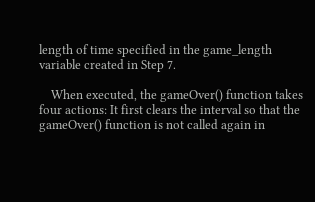length of time specified in the game_length variable created in Step 7.

    When executed, the gameOver() function takes four actions: It first clears the interval so that the gameOver() function is not called again in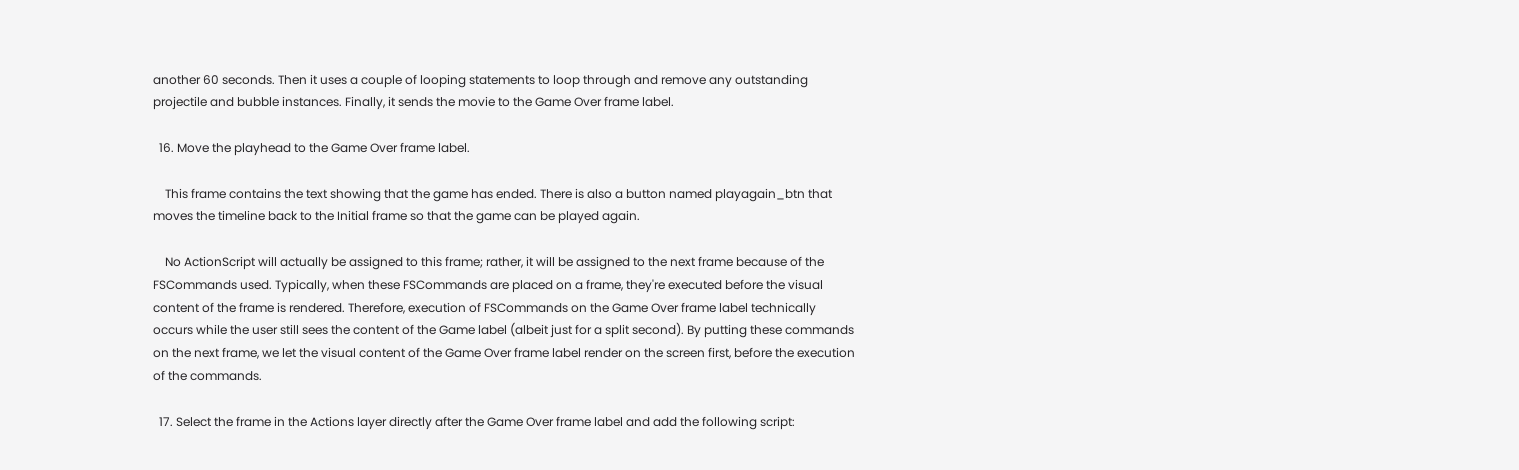another 60 seconds. Then it uses a couple of looping statements to loop through and remove any outstanding projectile and bubble instances. Finally, it sends the movie to the Game Over frame label.

  16. Move the playhead to the Game Over frame label.

    This frame contains the text showing that the game has ended. There is also a button named playagain_btn that moves the timeline back to the Initial frame so that the game can be played again.

    No ActionScript will actually be assigned to this frame; rather, it will be assigned to the next frame because of the FSCommands used. Typically, when these FSCommands are placed on a frame, they're executed before the visual content of the frame is rendered. Therefore, execution of FSCommands on the Game Over frame label technically occurs while the user still sees the content of the Game label (albeit just for a split second). By putting these commands on the next frame, we let the visual content of the Game Over frame label render on the screen first, before the execution of the commands.

  17. Select the frame in the Actions layer directly after the Game Over frame label and add the following script: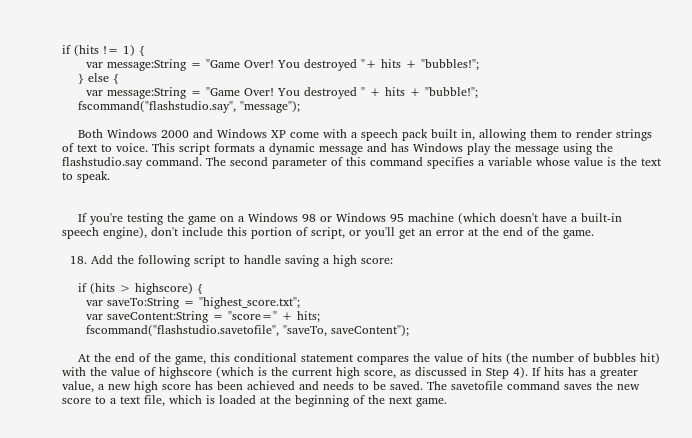if (hits != 1) {
      var message:String = "Game Over! You destroyed "+ hits + "bubbles!";
    } else {
      var message:String = "Game Over! You destroyed " + hits + "bubble!";
    fscommand("flashstudio.say", "message");

    Both Windows 2000 and Windows XP come with a speech pack built in, allowing them to render strings of text to voice. This script formats a dynamic message and has Windows play the message using the flashstudio.say command. The second parameter of this command specifies a variable whose value is the text to speak.


    If you're testing the game on a Windows 98 or Windows 95 machine (which doesn't have a built-in speech engine), don't include this portion of script, or you'll get an error at the end of the game.

  18. Add the following script to handle saving a high score:

    if (hits > highscore) {
      var saveTo:String = "highest_score.txt";
      var saveContent:String = "score=" + hits;
      fscommand("flashstudio.savetofile", "saveTo, saveContent");

    At the end of the game, this conditional statement compares the value of hits (the number of bubbles hit) with the value of highscore (which is the current high score, as discussed in Step 4). If hits has a greater value, a new high score has been achieved and needs to be saved. The savetofile command saves the new score to a text file, which is loaded at the beginning of the next game.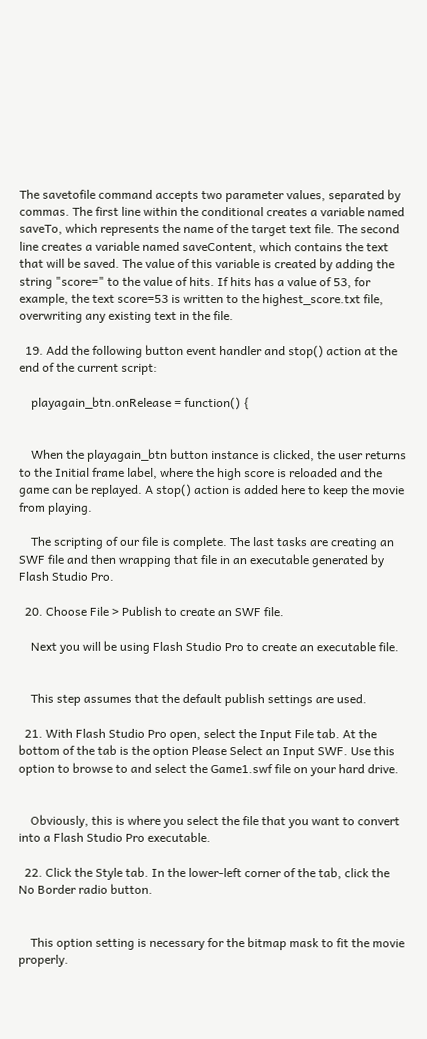The savetofile command accepts two parameter values, separated by commas. The first line within the conditional creates a variable named saveTo, which represents the name of the target text file. The second line creates a variable named saveContent, which contains the text that will be saved. The value of this variable is created by adding the string "score=" to the value of hits. If hits has a value of 53, for example, the text score=53 is written to the highest_score.txt file, overwriting any existing text in the file.

  19. Add the following button event handler and stop() action at the end of the current script:

    playagain_btn.onRelease = function() {


    When the playagain_btn button instance is clicked, the user returns to the Initial frame label, where the high score is reloaded and the game can be replayed. A stop() action is added here to keep the movie from playing.

    The scripting of our file is complete. The last tasks are creating an SWF file and then wrapping that file in an executable generated by Flash Studio Pro.

  20. Choose File > Publish to create an SWF file.

    Next you will be using Flash Studio Pro to create an executable file.


    This step assumes that the default publish settings are used.

  21. With Flash Studio Pro open, select the Input File tab. At the bottom of the tab is the option Please Select an Input SWF. Use this option to browse to and select the Game1.swf file on your hard drive.


    Obviously, this is where you select the file that you want to convert into a Flash Studio Pro executable.

  22. Click the Style tab. In the lower-left corner of the tab, click the No Border radio button.


    This option setting is necessary for the bitmap mask to fit the movie properly.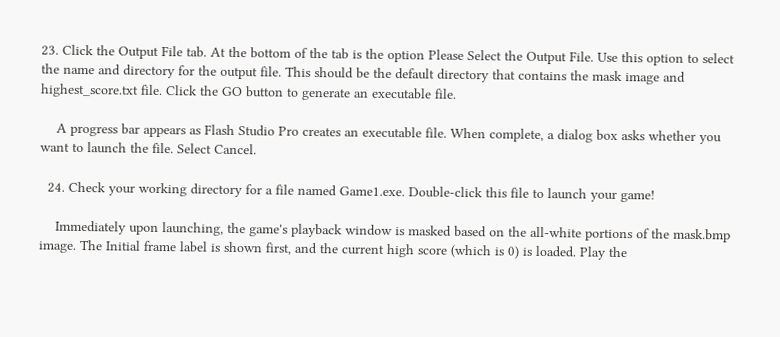23. Click the Output File tab. At the bottom of the tab is the option Please Select the Output File. Use this option to select the name and directory for the output file. This should be the default directory that contains the mask image and highest_score.txt file. Click the GO button to generate an executable file.

    A progress bar appears as Flash Studio Pro creates an executable file. When complete, a dialog box asks whether you want to launch the file. Select Cancel.

  24. Check your working directory for a file named Game1.exe. Double-click this file to launch your game!

    Immediately upon launching, the game's playback window is masked based on the all-white portions of the mask.bmp image. The Initial frame label is shown first, and the current high score (which is 0) is loaded. Play the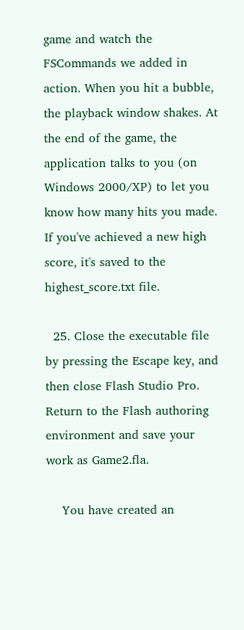game and watch the FSCommands we added in action. When you hit a bubble, the playback window shakes. At the end of the game, the application talks to you (on Windows 2000/XP) to let you know how many hits you made. If you've achieved a new high score, it's saved to the highest_score.txt file.

  25. Close the executable file by pressing the Escape key, and then close Flash Studio Pro. Return to the Flash authoring environment and save your work as Game2.fla.

    You have created an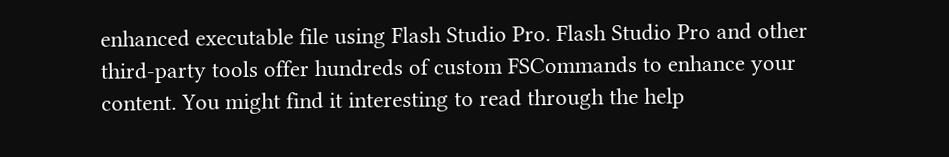enhanced executable file using Flash Studio Pro. Flash Studio Pro and other third-party tools offer hundreds of custom FSCommands to enhance your content. You might find it interesting to read through the help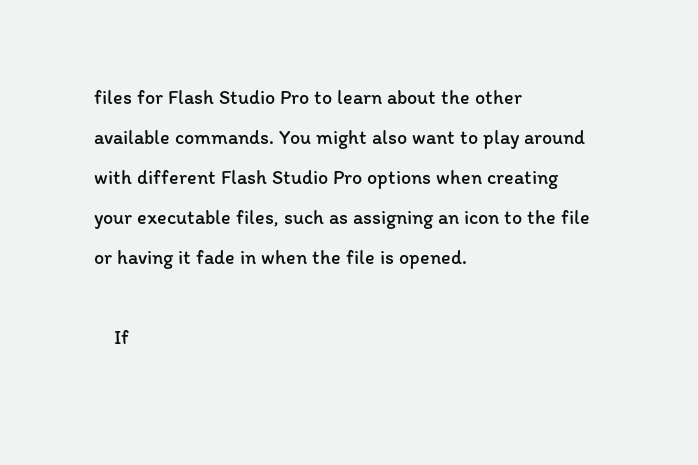files for Flash Studio Pro to learn about the other available commands. You might also want to play around with different Flash Studio Pro options when creating your executable files, such as assigning an icon to the file or having it fade in when the file is opened.

    If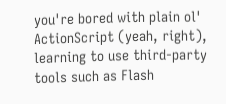you're bored with plain ol' ActionScript (yeah, right), learning to use third-party tools such as Flash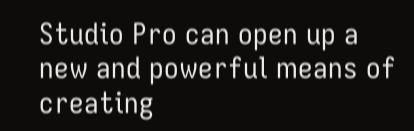Studio Pro can open up a new and powerful means of creating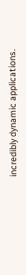incredibly dynamic applications.